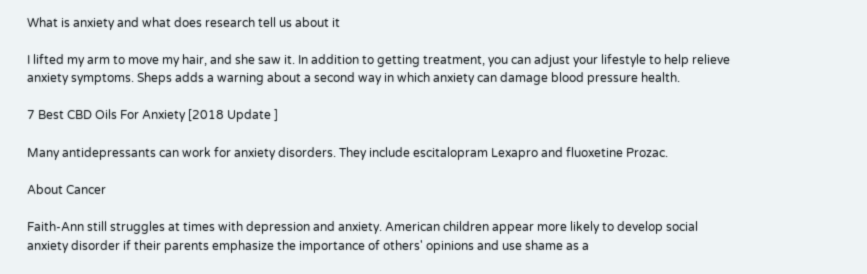What is anxiety and what does research tell us about it

I lifted my arm to move my hair, and she saw it. In addition to getting treatment, you can adjust your lifestyle to help relieve anxiety symptoms. Sheps adds a warning about a second way in which anxiety can damage blood pressure health.

7 Best CBD Oils For Anxiety [2018 Update ]

Many antidepressants can work for anxiety disorders. They include escitalopram Lexapro and fluoxetine Prozac.

About Cancer

Faith-Ann still struggles at times with depression and anxiety. American children appear more likely to develop social anxiety disorder if their parents emphasize the importance of others' opinions and use shame as a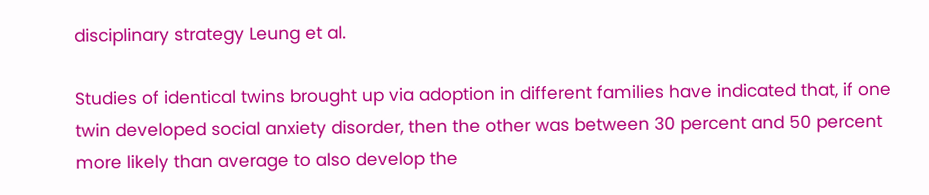disciplinary strategy Leung et al.

Studies of identical twins brought up via adoption in different families have indicated that, if one twin developed social anxiety disorder, then the other was between 30 percent and 50 percent more likely than average to also develop the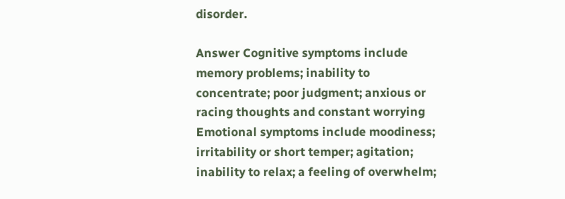disorder.

Answer Cognitive symptoms include memory problems; inability to concentrate; poor judgment; anxious or racing thoughts and constant worrying Emotional symptoms include moodiness; irritability or short temper; agitation; inability to relax; a feeling of overwhelm;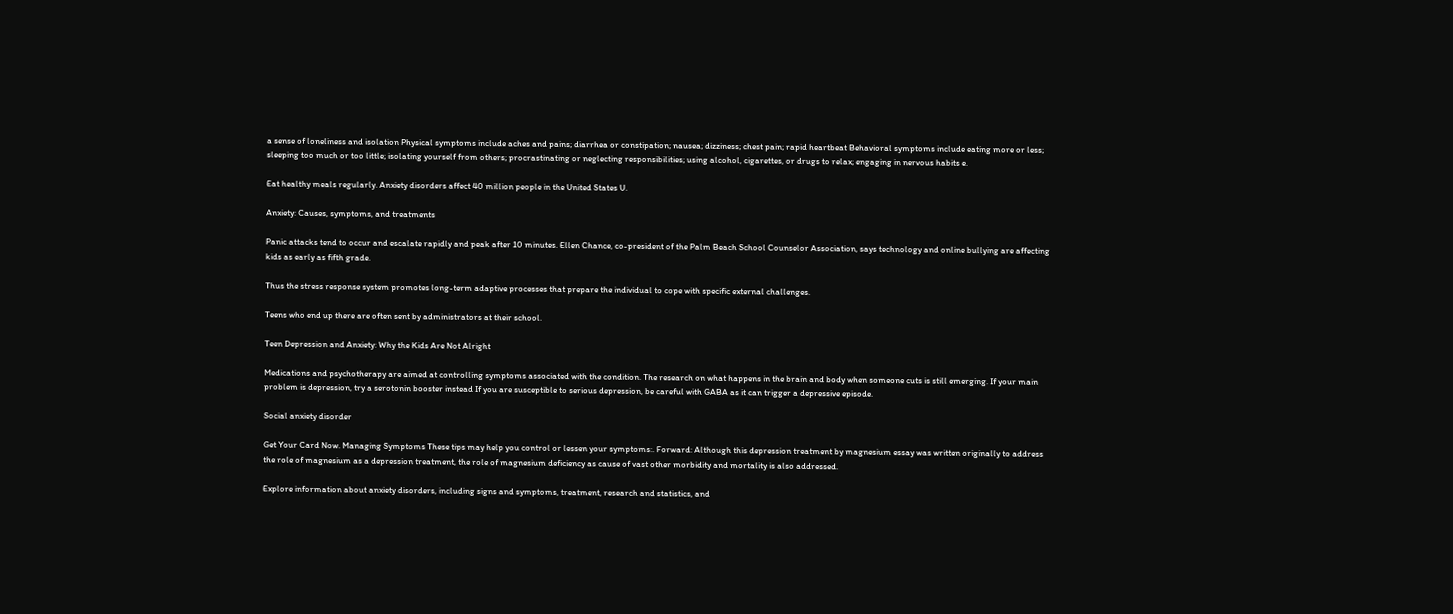a sense of loneliness and isolation Physical symptoms include aches and pains; diarrhea or constipation; nausea; dizziness; chest pain; rapid heartbeat Behavioral symptoms include eating more or less; sleeping too much or too little; isolating yourself from others; procrastinating or neglecting responsibilities; using alcohol, cigarettes, or drugs to relax; engaging in nervous habits e.

Eat healthy meals regularly. Anxiety disorders affect 40 million people in the United States U.

Anxiety: Causes, symptoms, and treatments

Panic attacks tend to occur and escalate rapidly and peak after 10 minutes. Ellen Chance, co-president of the Palm Beach School Counselor Association, says technology and online bullying are affecting kids as early as fifth grade.

Thus the stress response system promotes long-term adaptive processes that prepare the individual to cope with specific external challenges.

Teens who end up there are often sent by administrators at their school.

Teen Depression and Anxiety: Why the Kids Are Not Alright

Medications and psychotherapy are aimed at controlling symptoms associated with the condition. The research on what happens in the brain and body when someone cuts is still emerging. If your main problem is depression, try a serotonin booster instead If you are susceptible to serious depression, be careful with GABA as it can trigger a depressive episode.

Social anxiety disorder

Get Your Card Now. Managing Symptoms These tips may help you control or lessen your symptoms:. Forward: Although this depression treatment by magnesium essay was written originally to address the role of magnesium as a depression treatment, the role of magnesium deficiency as cause of vast other morbidity and mortality is also addressed.

Explore information about anxiety disorders, including signs and symptoms, treatment, research and statistics, and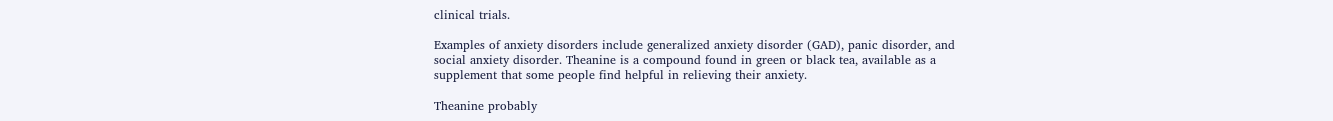clinical trials.

Examples of anxiety disorders include generalized anxiety disorder (GAD), panic disorder, and social anxiety disorder. Theanine is a compound found in green or black tea, available as a supplement that some people find helpful in relieving their anxiety.

Theanine probably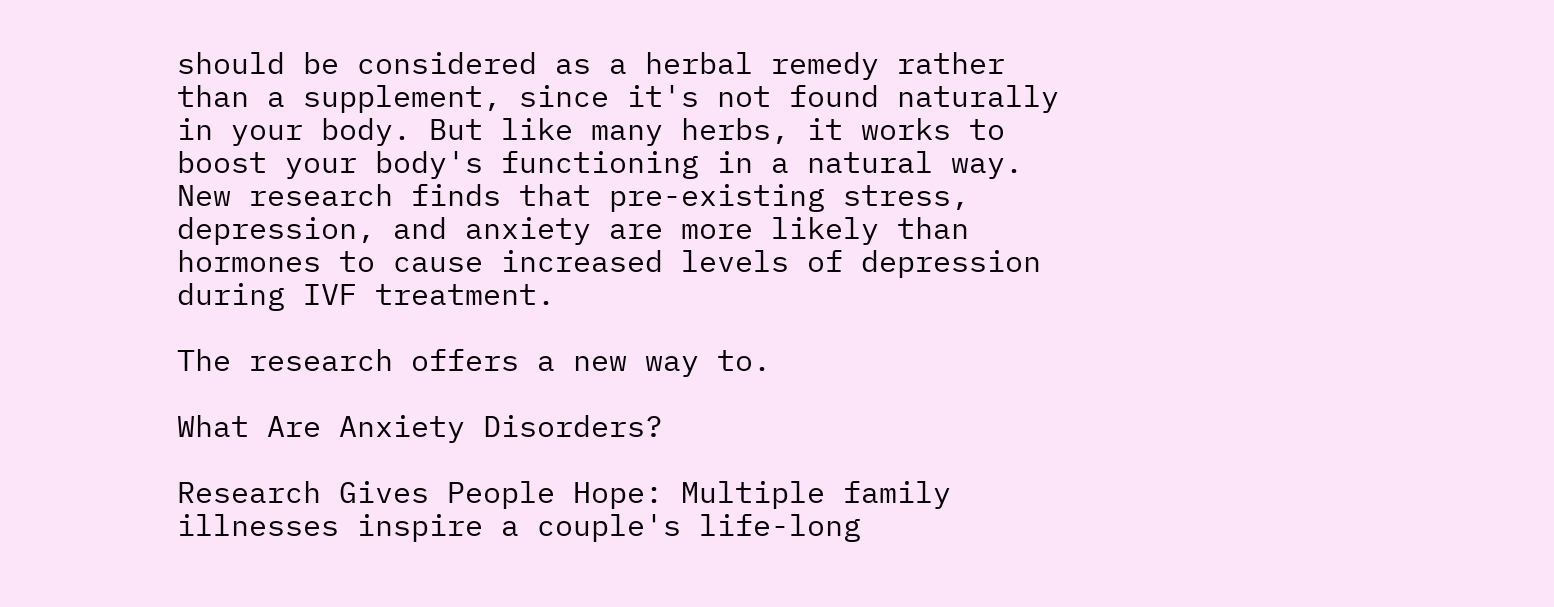should be considered as a herbal remedy rather than a supplement, since it's not found naturally in your body. But like many herbs, it works to boost your body's functioning in a natural way. New research finds that pre-existing stress, depression, and anxiety are more likely than hormones to cause increased levels of depression during IVF treatment.

The research offers a new way to.

What Are Anxiety Disorders?

Research Gives People Hope: Multiple family illnesses inspire a couple's life-long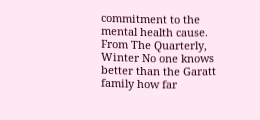commitment to the mental health cause. From The Quarterly, Winter No one knows better than the Garatt family how far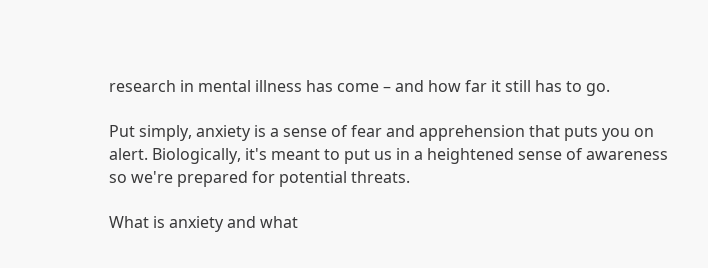research in mental illness has come – and how far it still has to go.

Put simply, anxiety is a sense of fear and apprehension that puts you on alert. Biologically, it's meant to put us in a heightened sense of awareness so we're prepared for potential threats.

What is anxiety and what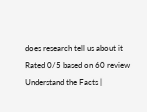does research tell us about it
Rated 0/5 based on 60 review
Understand the Facts |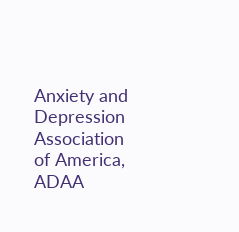Anxiety and Depression Association of America, ADAA